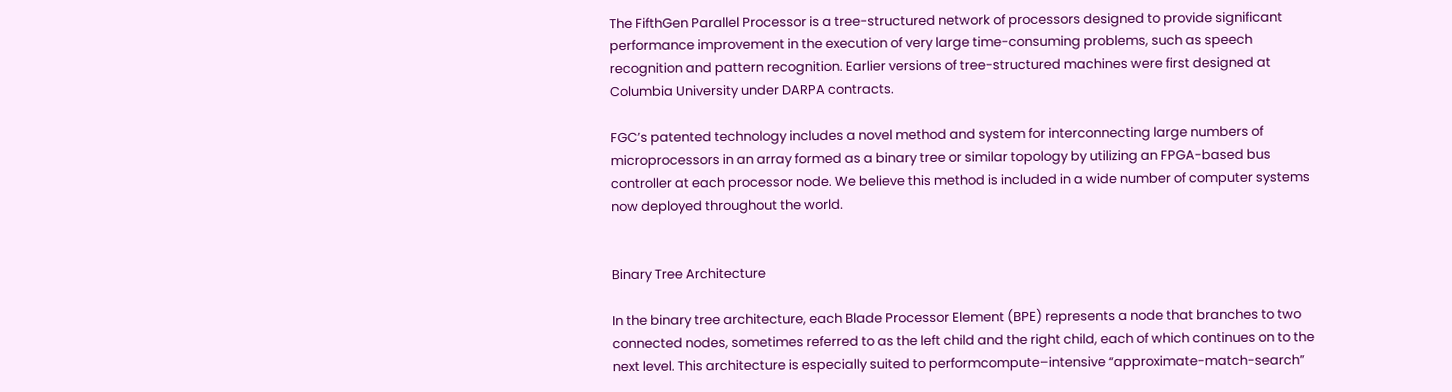The FifthGen Parallel Processor is a tree-structured network of processors designed to provide significant performance improvement in the execution of very large time-consuming problems, such as speech recognition and pattern recognition. Earlier versions of tree-structured machines were first designed at Columbia University under DARPA contracts.

FGC’s patented technology includes a novel method and system for interconnecting large numbers of microprocessors in an array formed as a binary tree or similar topology by utilizing an FPGA-based bus controller at each processor node. We believe this method is included in a wide number of computer systems now deployed throughout the world.


Binary Tree Architecture

In the binary tree architecture, each Blade Processor Element (BPE) represents a node that branches to two connected nodes, sometimes referred to as the left child and the right child, each of which continues on to the next level. This architecture is especially suited to performcompute–intensive “approximate-match-search”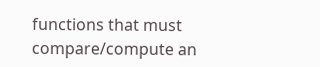functions that must compare/compute an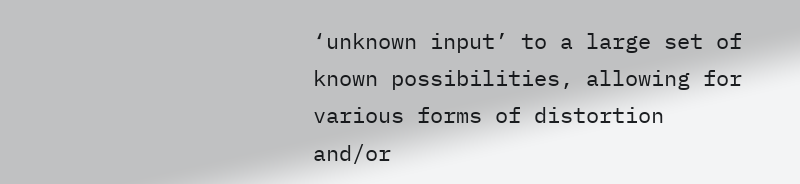‘unknown input’ to a large set of known possibilities, allowing for various forms of distortion and/or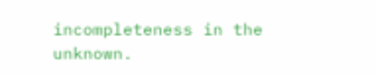incompleteness in the unknown.